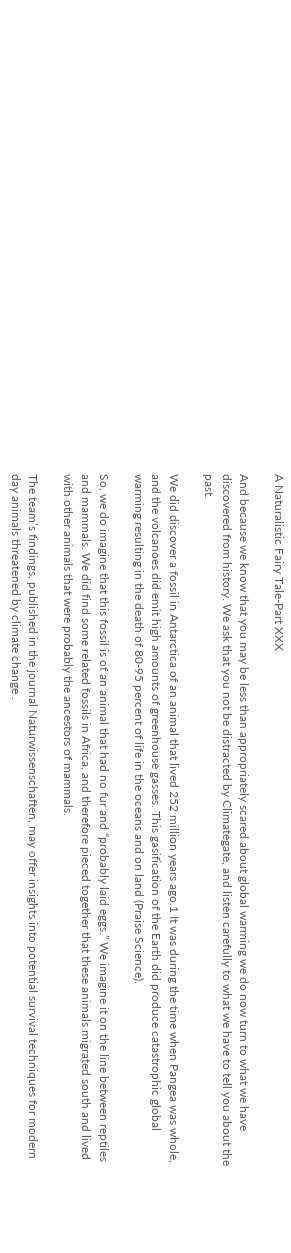A Naturalistic Fairy Tale-Part XXX

And because we know that you may be less than appropriately scared about global warming we do now turn to what we have discovered from history. We ask that you not be distracted by Climategate, and listen carefully to what we have to tell you about the past.

We did discover a fossil in Antarctica of an animal that lived 252 million years ago.1 It was during the time when Pangea was whole, and the volcanoes did emit high amounts of greenhouse gasses. This gasification of the Earth did produce catastrophic global warming resulting in the death of 80-95 percent of life in the oceans and on land (Praise Science).

So, we do imagine that this fossil is of an animal that had no fur and “probably laid eggs.” We imagine it on the line between reptiles and mammals. We did find some related fossils in Africa, and therefore pieced together that these animals migrated south and lived with other animals that were probably the ancestors of mammals.

The team’s findings, published in the journal Naturwissenschaften, may offer insights into potential survival techniques for modern day animals threatened by climate change .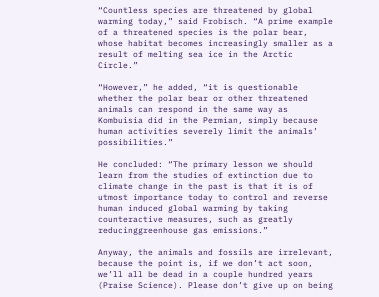“Countless species are threatened by global warming today,” said Frobisch. “A prime example of a threatened species is the polar bear, whose habitat becomes increasingly smaller as a result of melting sea ice in the Arctic Circle.”

“However,” he added, “it is questionable whether the polar bear or other threatened animals can respond in the same way as Kombuisia did in the Permian, simply because human activities severely limit the animals’ possibilities.”

He concluded: “The primary lesson we should learn from the studies of extinction due to climate change in the past is that it is of utmost importance today to control and reverse human induced global warming by taking counteractive measures, such as greatly reducinggreenhouse gas emissions.”

Anyway, the animals and fossils are irrelevant, because the point is, if we don’t act soon, we’ll all be dead in a couple hundred years (Praise Science). Please don’t give up on being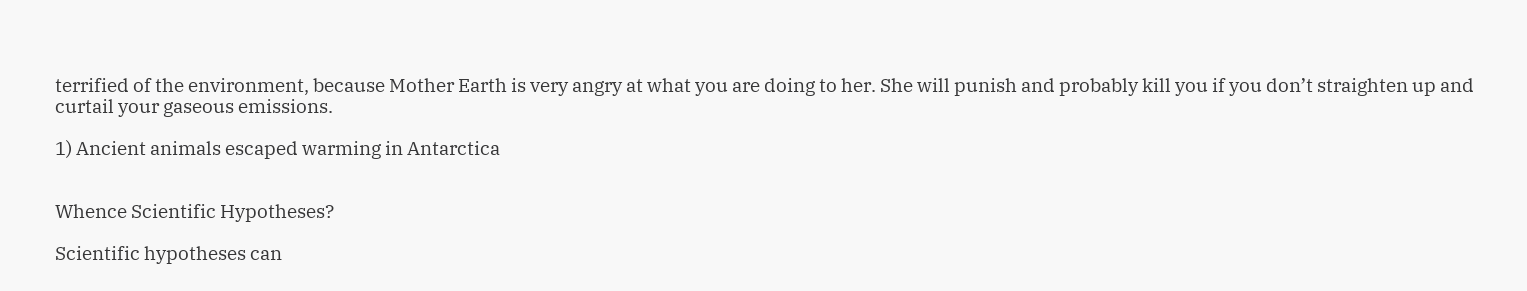terrified of the environment, because Mother Earth is very angry at what you are doing to her. She will punish and probably kill you if you don’t straighten up and curtail your gaseous emissions.

1) Ancient animals escaped warming in Antarctica


Whence Scientific Hypotheses?

Scientific hypotheses can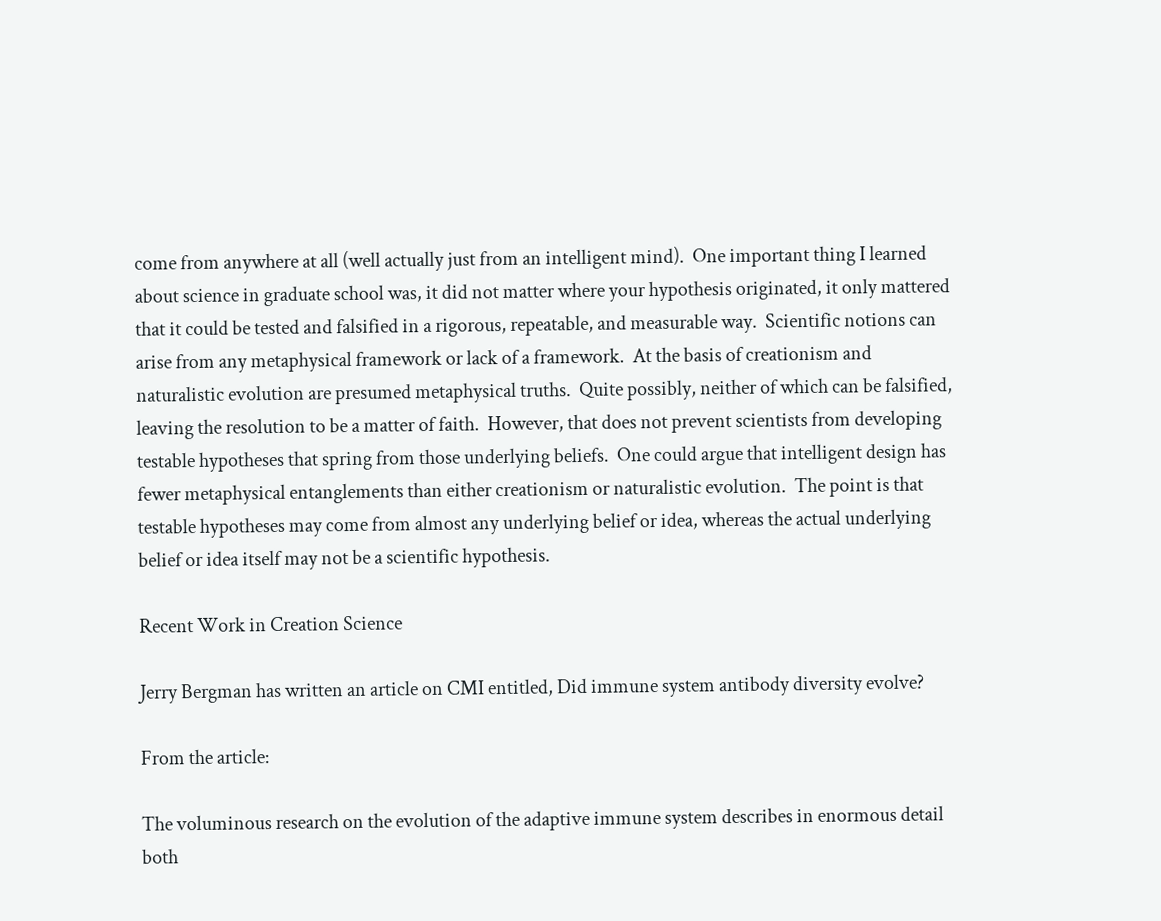come from anywhere at all (well actually just from an intelligent mind).  One important thing I learned about science in graduate school was, it did not matter where your hypothesis originated, it only mattered that it could be tested and falsified in a rigorous, repeatable, and measurable way.  Scientific notions can arise from any metaphysical framework or lack of a framework.  At the basis of creationism and naturalistic evolution are presumed metaphysical truths.  Quite possibly, neither of which can be falsified, leaving the resolution to be a matter of faith.  However, that does not prevent scientists from developing testable hypotheses that spring from those underlying beliefs.  One could argue that intelligent design has fewer metaphysical entanglements than either creationism or naturalistic evolution.  The point is that testable hypotheses may come from almost any underlying belief or idea, whereas the actual underlying belief or idea itself may not be a scientific hypothesis.

Recent Work in Creation Science

Jerry Bergman has written an article on CMI entitled, Did immune system antibody diversity evolve?

From the article:

The voluminous research on the evolution of the adaptive immune system describes in enormous detail both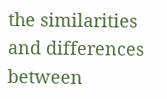the similarities and differences between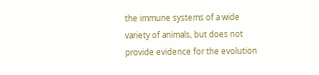the immune systems of a wide variety of animals, but does not provide evidence for the evolution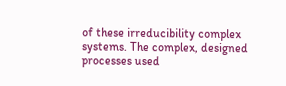of these irreducibility complex systems. The complex, designed processes used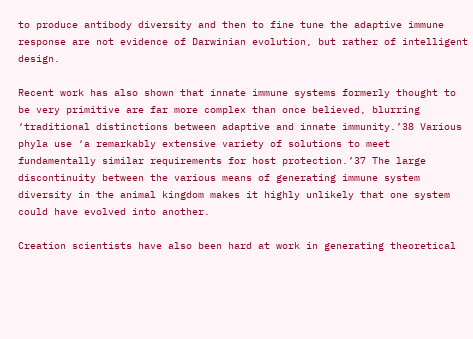to produce antibody diversity and then to fine tune the adaptive immune response are not evidence of Darwinian evolution, but rather of intelligent design.

Recent work has also shown that innate immune systems formerly thought to be very primitive are far more complex than once believed, blurring ‘traditional distinctions between adaptive and innate immunity.’38 Various phyla use ‘a remarkably extensive variety of solutions to meet fundamentally similar requirements for host protection.’37 The large discontinuity between the various means of generating immune system diversity in the animal kingdom makes it highly unlikely that one system could have evolved into another.

Creation scientists have also been hard at work in generating theoretical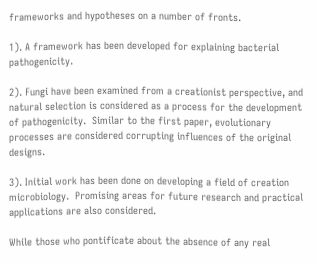frameworks and hypotheses on a number of fronts.

1). A framework has been developed for explaining bacterial pathogenicity.

2). Fungi have been examined from a creationist perspective, and natural selection is considered as a process for the development of pathogenicity.  Similar to the first paper, evolutionary processes are considered corrupting influences of the original designs.

3). Initial work has been done on developing a field of creation microbiology.  Promising areas for future research and practical applications are also considered.

While those who pontificate about the absence of any real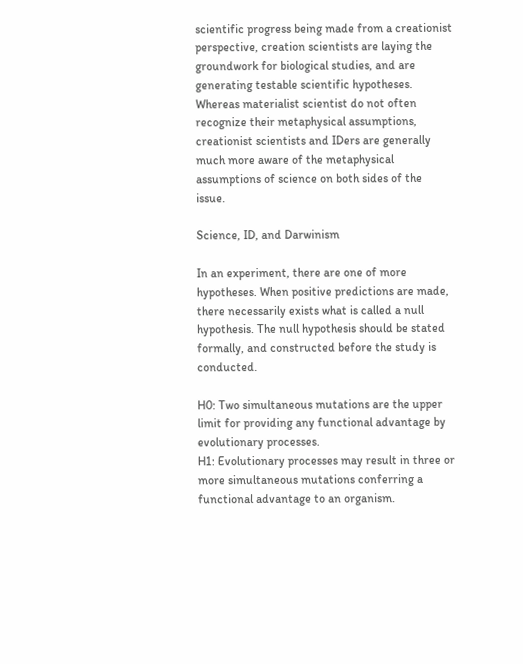scientific progress being made from a creationist perspective, creation scientists are laying the groundwork for biological studies, and are generating testable scientific hypotheses.  Whereas materialist scientist do not often recognize their metaphysical assumptions, creationist scientists and IDers are generally much more aware of the metaphysical assumptions of science on both sides of the issue.

Science, ID, and Darwinism

In an experiment, there are one of more hypotheses. When positive predictions are made, there necessarily exists what is called a null hypothesis. The null hypothesis should be stated formally, and constructed before the study is conducted.

H0: Two simultaneous mutations are the upper limit for providing any functional advantage by evolutionary processes.
H1: Evolutionary processes may result in three or more simultaneous mutations conferring a functional advantage to an organism.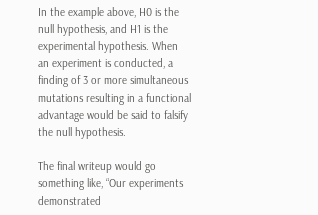In the example above, H0 is the null hypothesis, and H1 is the experimental hypothesis. When an experiment is conducted, a finding of 3 or more simultaneous mutations resulting in a functional advantage would be said to falsify the null hypothesis.

The final writeup would go something like, “Our experiments demonstrated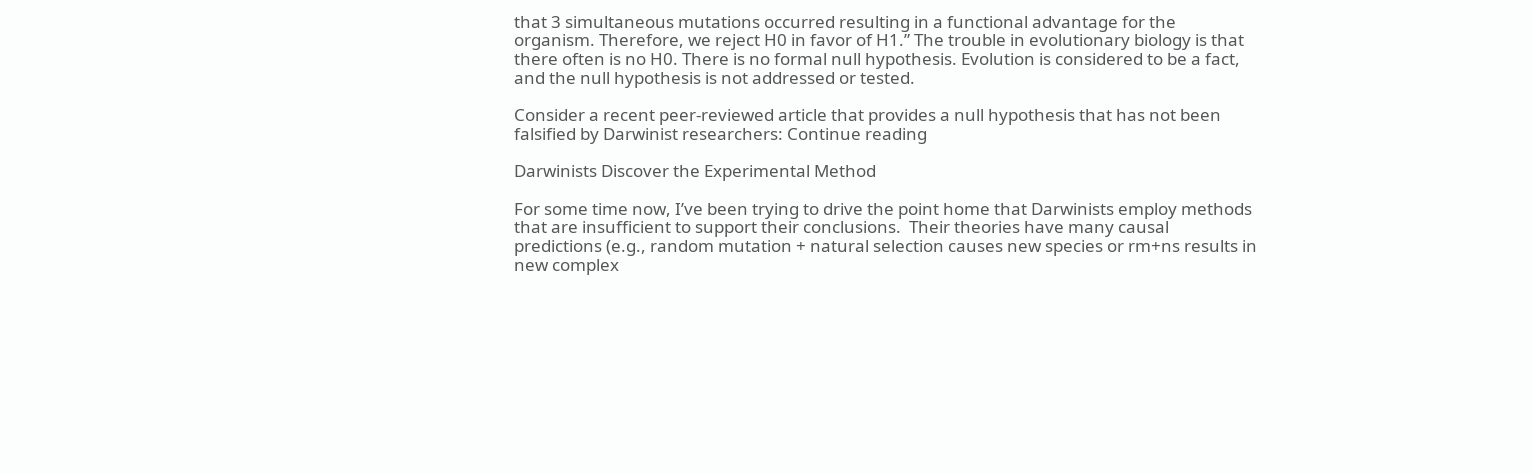that 3 simultaneous mutations occurred resulting in a functional advantage for the organism. Therefore, we reject H0 in favor of H1.” The trouble in evolutionary biology is that there often is no H0. There is no formal null hypothesis. Evolution is considered to be a fact, and the null hypothesis is not addressed or tested.

Consider a recent peer-reviewed article that provides a null hypothesis that has not been falsified by Darwinist researchers: Continue reading

Darwinists Discover the Experimental Method

For some time now, I’ve been trying to drive the point home that Darwinists employ methods that are insufficient to support their conclusions.  Their theories have many causal predictions (e.g., random mutation + natural selection causes new species or rm+ns results in new complex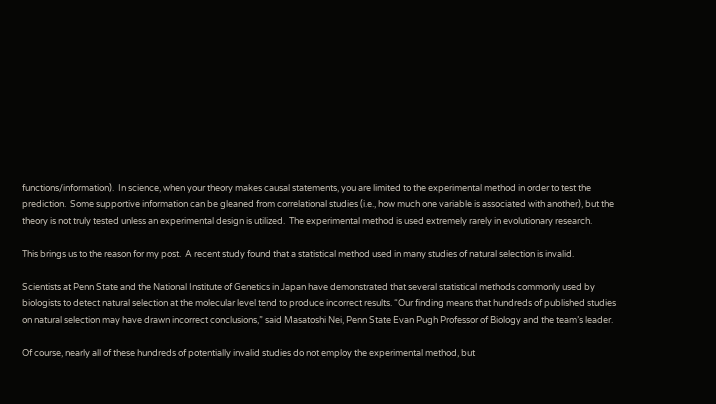functions/information).  In science, when your theory makes causal statements, you are limited to the experimental method in order to test the prediction.  Some supportive information can be gleaned from correlational studies (i.e., how much one variable is associated with another), but the theory is not truly tested unless an experimental design is utilized.  The experimental method is used extremely rarely in evolutionary research.

This brings us to the reason for my post.  A recent study found that a statistical method used in many studies of natural selection is invalid.

Scientists at Penn State and the National Institute of Genetics in Japan have demonstrated that several statistical methods commonly used by biologists to detect natural selection at the molecular level tend to produce incorrect results. “Our finding means that hundreds of published studies on natural selection may have drawn incorrect conclusions,” said Masatoshi Nei, Penn State Evan Pugh Professor of Biology and the team’s leader.

Of course, nearly all of these hundreds of potentially invalid studies do not employ the experimental method, but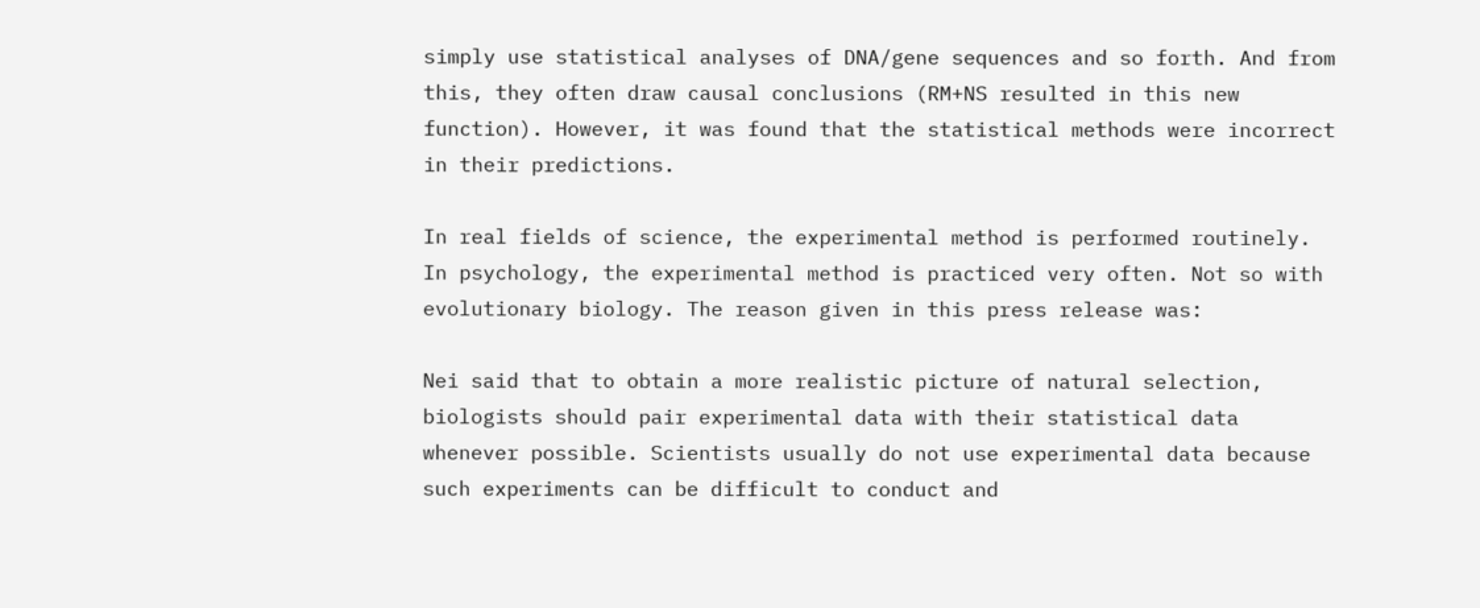simply use statistical analyses of DNA/gene sequences and so forth. And from this, they often draw causal conclusions (RM+NS resulted in this new function). However, it was found that the statistical methods were incorrect in their predictions.

In real fields of science, the experimental method is performed routinely. In psychology, the experimental method is practiced very often. Not so with evolutionary biology. The reason given in this press release was:

Nei said that to obtain a more realistic picture of natural selection, biologists should pair experimental data with their statistical data whenever possible. Scientists usually do not use experimental data because such experiments can be difficult to conduct and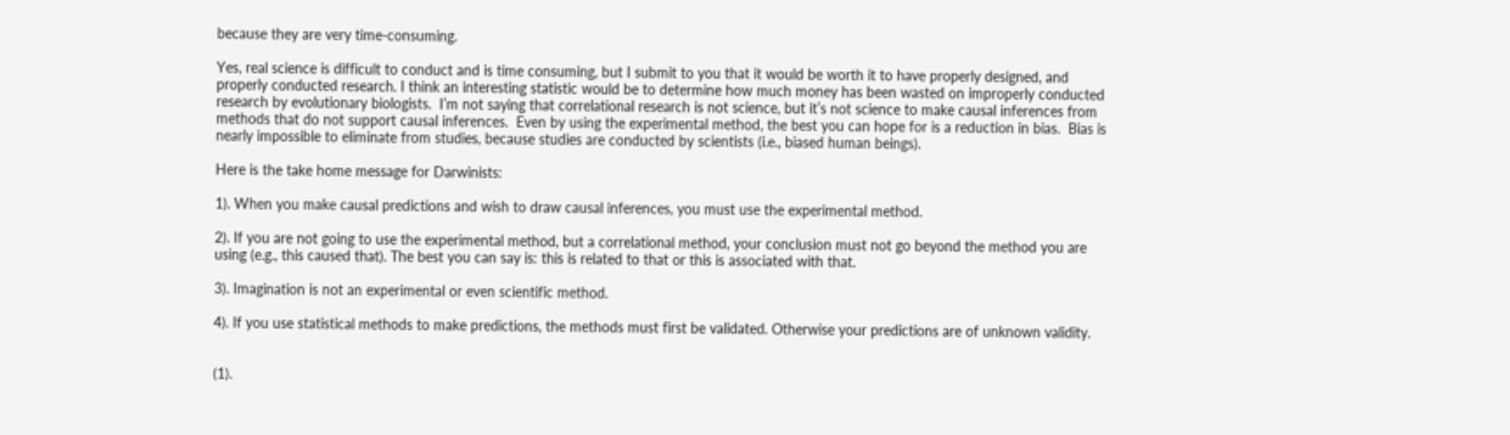because they are very time-consuming.

Yes, real science is difficult to conduct and is time consuming, but I submit to you that it would be worth it to have properly designed, and properly conducted research. I think an interesting statistic would be to determine how much money has been wasted on improperly conducted research by evolutionary biologists.  I’m not saying that correlational research is not science, but it’s not science to make causal inferences from methods that do not support causal inferences.  Even by using the experimental method, the best you can hope for is a reduction in bias.  Bias is nearly impossible to eliminate from studies, because studies are conducted by scientists (i.e., biased human beings).

Here is the take home message for Darwinists:

1). When you make causal predictions and wish to draw causal inferences, you must use the experimental method.

2). If you are not going to use the experimental method, but a correlational method, your conclusion must not go beyond the method you are using (e.g., this caused that). The best you can say is: this is related to that or this is associated with that.

3). Imagination is not an experimental or even scientific method.

4). If you use statistical methods to make predictions, the methods must first be validated. Otherwise your predictions are of unknown validity.


(1).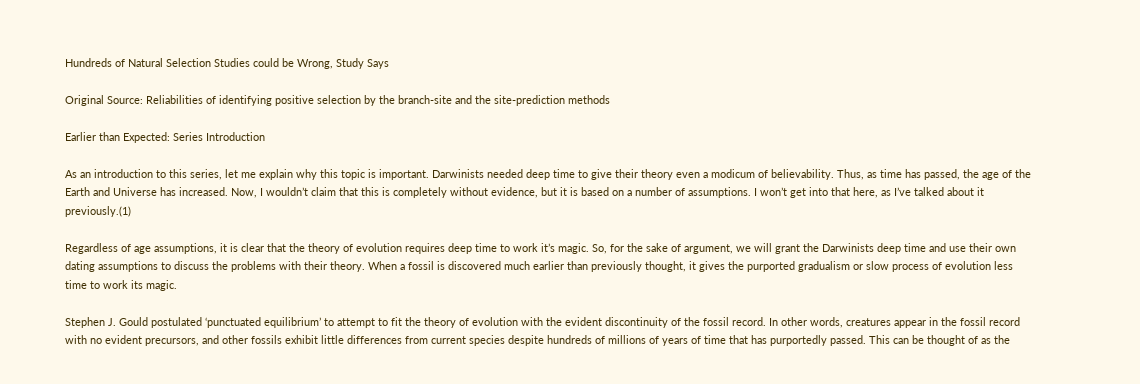Hundreds of Natural Selection Studies could be Wrong, Study Says

Original Source: Reliabilities of identifying positive selection by the branch-site and the site-prediction methods

Earlier than Expected: Series Introduction

As an introduction to this series, let me explain why this topic is important. Darwinists needed deep time to give their theory even a modicum of believability. Thus, as time has passed, the age of the Earth and Universe has increased. Now, I wouldn’t claim that this is completely without evidence, but it is based on a number of assumptions. I won’t get into that here, as I’ve talked about it previously.(1)

Regardless of age assumptions, it is clear that the theory of evolution requires deep time to work it’s magic. So, for the sake of argument, we will grant the Darwinists deep time and use their own dating assumptions to discuss the problems with their theory. When a fossil is discovered much earlier than previously thought, it gives the purported gradualism or slow process of evolution less time to work its magic.

Stephen J. Gould postulated ‘punctuated equilibrium’ to attempt to fit the theory of evolution with the evident discontinuity of the fossil record. In other words, creatures appear in the fossil record with no evident precursors, and other fossils exhibit little differences from current species despite hundreds of millions of years of time that has purportedly passed. This can be thought of as the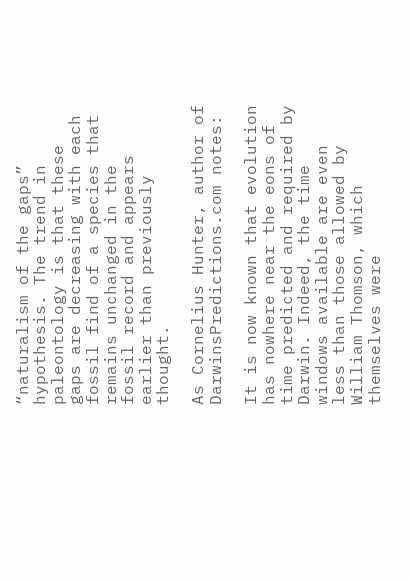“naturalism of the gaps” hypothesis. The trend in paleontology is that these gaps are decreasing with each fossil find of a species that remains unchanged in the fossil record and appears earlier than previously thought.

As Cornelius Hunter, author of DarwinsPredictions.com notes:

It is now known that evolution has nowhere near the eons of time predicted and required by Darwin. Indeed, the time windows available are even less than those allowed by William Thomson, which themselves were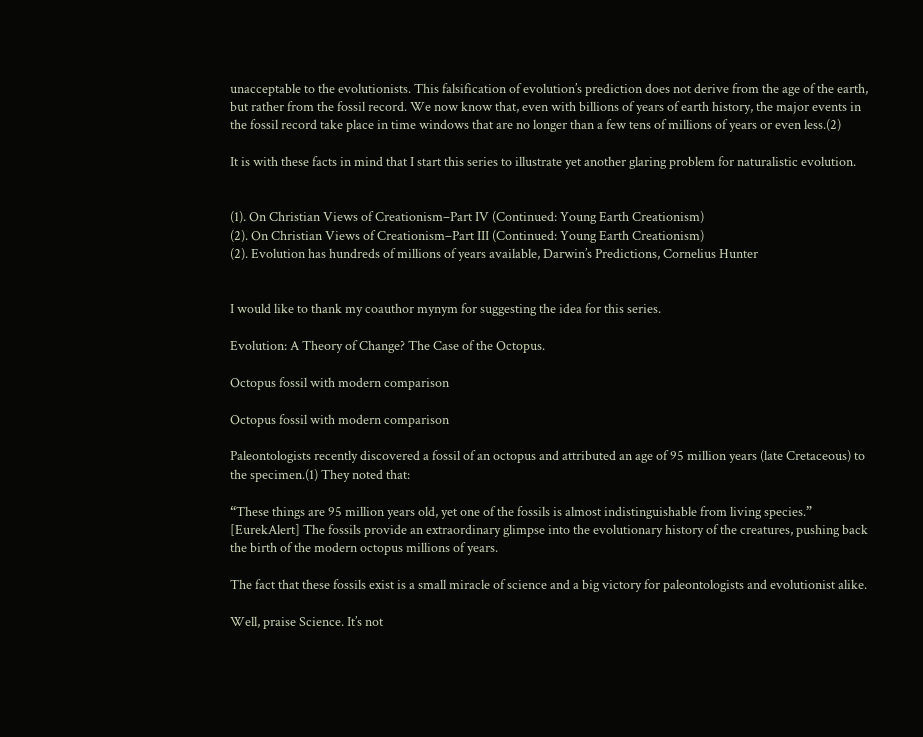unacceptable to the evolutionists. This falsification of evolution’s prediction does not derive from the age of the earth, but rather from the fossil record. We now know that, even with billions of years of earth history, the major events in the fossil record take place in time windows that are no longer than a few tens of millions of years or even less.(2)

It is with these facts in mind that I start this series to illustrate yet another glaring problem for naturalistic evolution.


(1). On Christian Views of Creationism–Part IV (Continued: Young Earth Creationism)
(2). On Christian Views of Creationism–Part III (Continued: Young Earth Creationism)
(2). Evolution has hundreds of millions of years available, Darwin’s Predictions, Cornelius Hunter


I would like to thank my coauthor mynym for suggesting the idea for this series.

Evolution: A Theory of Change? The Case of the Octopus.

Octopus fossil with modern comparison

Octopus fossil with modern comparison

Paleontologists recently discovered a fossil of an octopus and attributed an age of 95 million years (late Cretaceous) to the specimen.(1) They noted that:

“These things are 95 million years old, yet one of the fossils is almost indistinguishable from living species.” [EurekAlert] The fossils provide an extraordinary glimpse into the evolutionary history of the creatures, pushing back the birth of the modern octopus millions of years.

The fact that these fossils exist is a small miracle of science and a big victory for paleontologists and evolutionist alike.

Well, praise Science. It’s not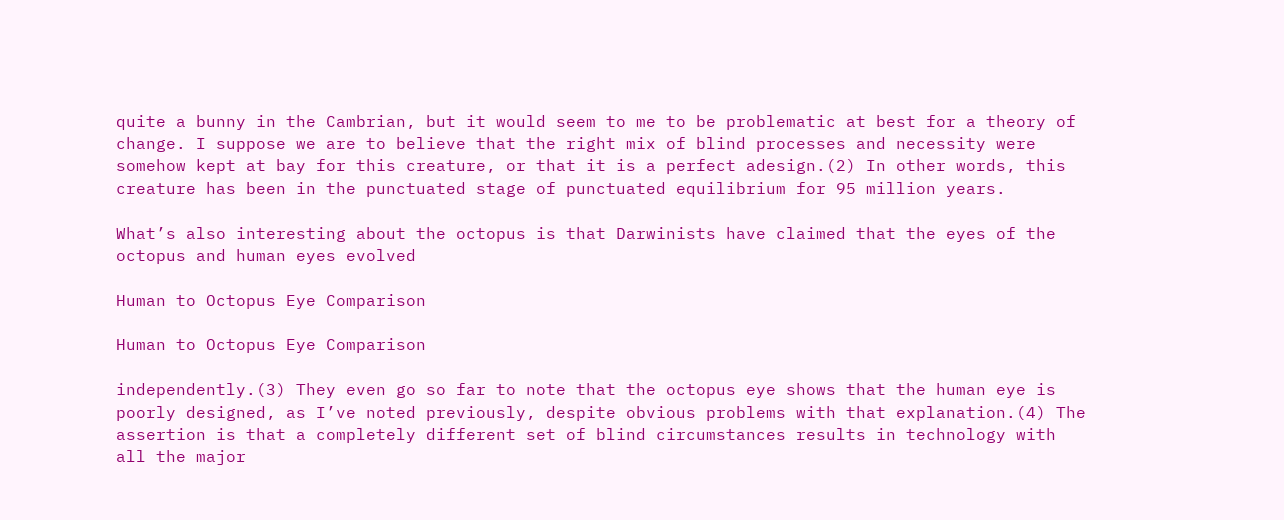quite a bunny in the Cambrian, but it would seem to me to be problematic at best for a theory of change. I suppose we are to believe that the right mix of blind processes and necessity were somehow kept at bay for this creature, or that it is a perfect adesign.(2) In other words, this creature has been in the punctuated stage of punctuated equilibrium for 95 million years.

What’s also interesting about the octopus is that Darwinists have claimed that the eyes of the octopus and human eyes evolved

Human to Octopus Eye Comparison

Human to Octopus Eye Comparison

independently.(3) They even go so far to note that the octopus eye shows that the human eye is poorly designed, as I’ve noted previously, despite obvious problems with that explanation.(4) The assertion is that a completely different set of blind circumstances results in technology with all the major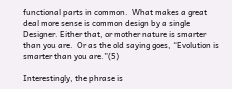functional parts in common.  What makes a great deal more sense is common design by a single Designer. Either that, or mother nature is smarter than you are.  Or as the old saying goes, “Evolution is smarter than you are.”(5)

Interestingly, the phrase is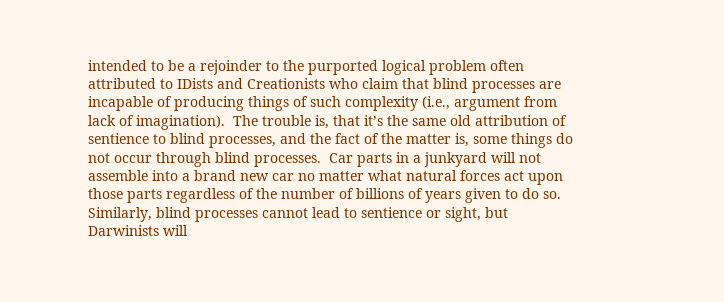intended to be a rejoinder to the purported logical problem often attributed to IDists and Creationists who claim that blind processes are incapable of producing things of such complexity (i.e., argument from lack of imagination).  The trouble is, that it’s the same old attribution of sentience to blind processes, and the fact of the matter is, some things do not occur through blind processes.  Car parts in a junkyard will not assemble into a brand new car no matter what natural forces act upon those parts regardless of the number of billions of years given to do so.  Similarly, blind processes cannot lead to sentience or sight, but Darwinists will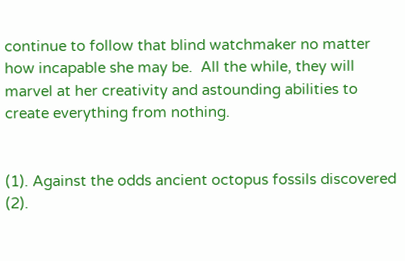continue to follow that blind watchmaker no matter how incapable she may be.  All the while, they will marvel at her creativity and astounding abilities to create everything from nothing.


(1). Against the odds ancient octopus fossils discovered
(2).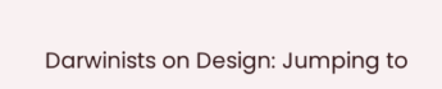Darwinists on Design: Jumping to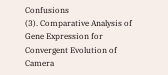Confusions
(3). Comparative Analysis of Gene Expression for Convergent Evolution of Camera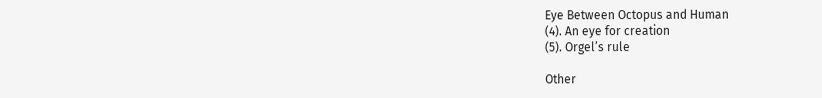Eye Between Octopus and Human
(4). An eye for creation
(5). Orgel’s rule

Other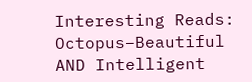Interesting Reads:
Octopus–Beautiful AND Intelligent